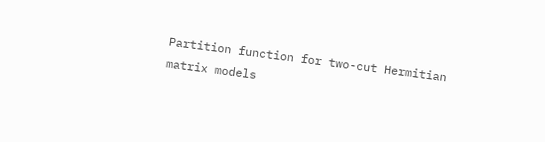Partition function for two-cut Hermitian matrix models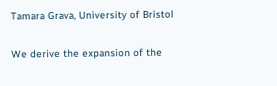Tamara Grava, University of Bristol

We derive the expansion of the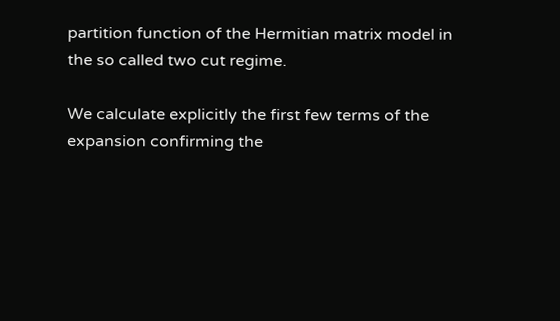partition function of the Hermitian matrix model in the so called two cut regime.

We calculate explicitly the first few terms of the expansion confirming the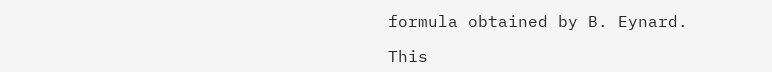formula obtained by B. Eynard.

This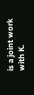is a joint work with K.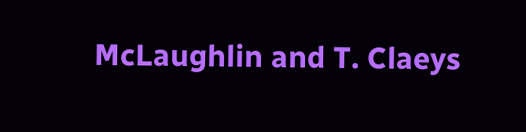McLaughlin and T. Claeys